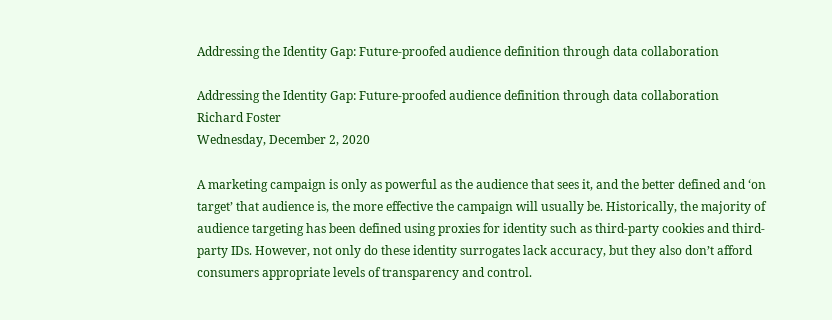Addressing the Identity Gap: Future-proofed audience definition through data collaboration

Addressing the Identity Gap: Future-proofed audience definition through data collaboration
Richard Foster
Wednesday, December 2, 2020

A marketing campaign is only as powerful as the audience that sees it, and the better defined and ‘on target’ that audience is, the more effective the campaign will usually be. Historically, the majority of audience targeting has been defined using proxies for identity such as third-party cookies and third-party IDs. However, not only do these identity surrogates lack accuracy, but they also don’t afford consumers appropriate levels of transparency and control.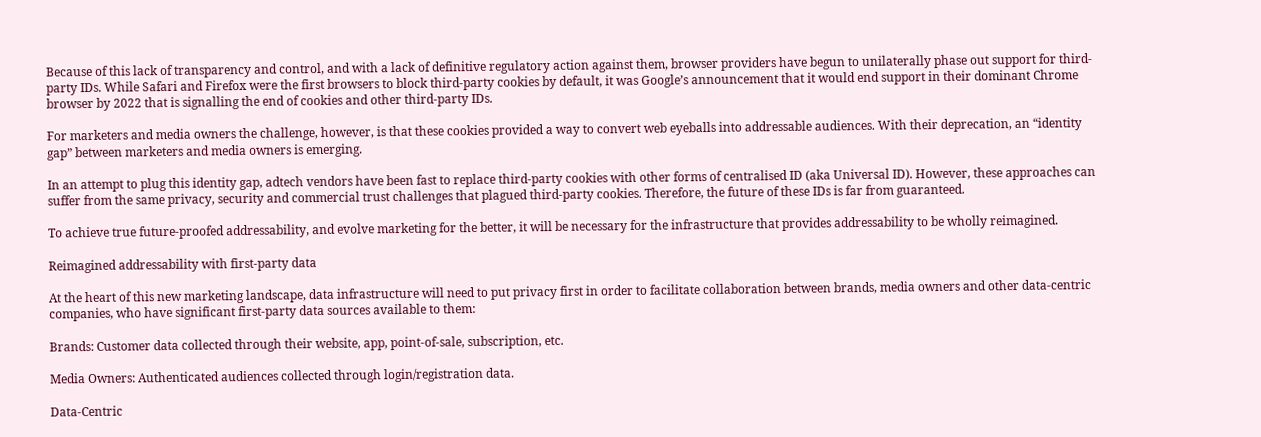Because of this lack of transparency and control, and with a lack of definitive regulatory action against them, browser providers have begun to unilaterally phase out support for third-party IDs. While Safari and Firefox were the first browsers to block third-party cookies by default, it was Google’s announcement that it would end support in their dominant Chrome browser by 2022 that is signalling the end of cookies and other third-party IDs.

For marketers and media owners the challenge, however, is that these cookies provided a way to convert web eyeballs into addressable audiences. With their deprecation, an “identity gap” between marketers and media owners is emerging.

In an attempt to plug this identity gap, adtech vendors have been fast to replace third-party cookies with other forms of centralised ID (aka Universal ID). However, these approaches can suffer from the same privacy, security and commercial trust challenges that plagued third-party cookies. Therefore, the future of these IDs is far from guaranteed.

To achieve true future-proofed addressability, and evolve marketing for the better, it will be necessary for the infrastructure that provides addressability to be wholly reimagined.

Reimagined addressability with first-party data

At the heart of this new marketing landscape, data infrastructure will need to put privacy first in order to facilitate collaboration between brands, media owners and other data-centric companies, who have significant first-party data sources available to them:

Brands: Customer data collected through their website, app, point-of-sale, subscription, etc.

Media Owners: Authenticated audiences collected through login/registration data.

Data-Centric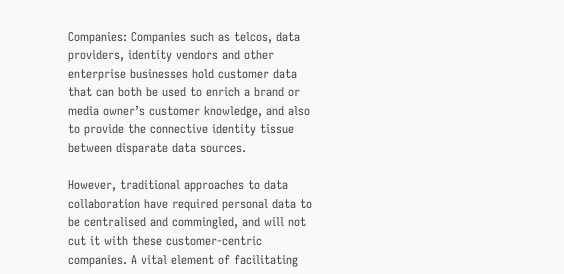Companies: Companies such as telcos, data providers, identity vendors and other enterprise businesses hold customer data that can both be used to enrich a brand or media owner’s customer knowledge, and also to provide the connective identity tissue between disparate data sources.

However, traditional approaches to data collaboration have required personal data to be centralised and commingled, and will not cut it with these customer-centric companies. A vital element of facilitating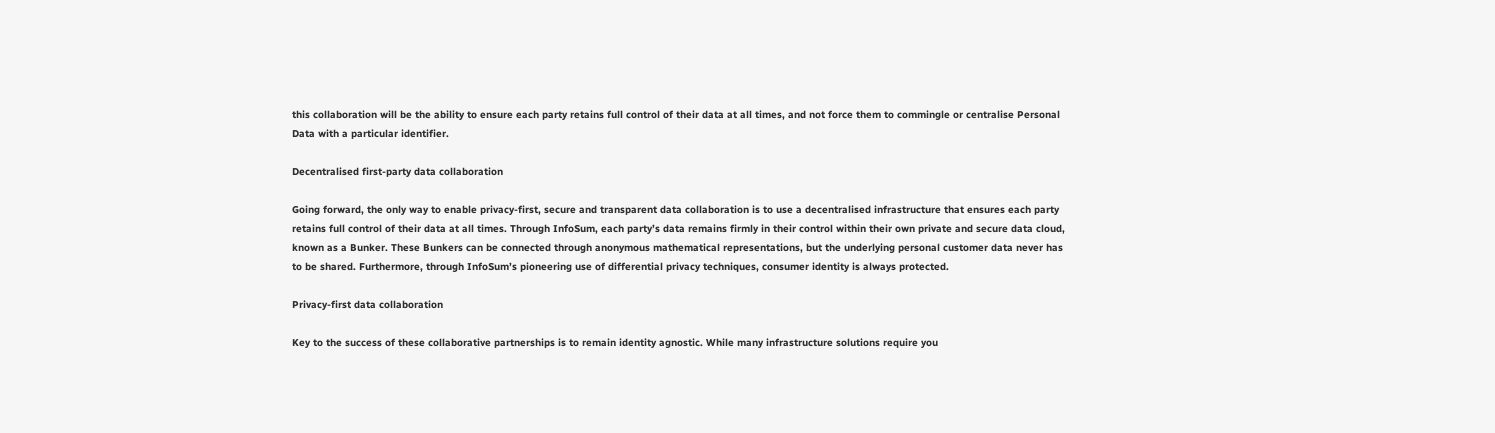this collaboration will be the ability to ensure each party retains full control of their data at all times, and not force them to commingle or centralise Personal Data with a particular identifier.

Decentralised first-party data collaboration

Going forward, the only way to enable privacy-first, secure and transparent data collaboration is to use a decentralised infrastructure that ensures each party retains full control of their data at all times. Through InfoSum, each party’s data remains firmly in their control within their own private and secure data cloud, known as a Bunker. These Bunkers can be connected through anonymous mathematical representations, but the underlying personal customer data never has to be shared. Furthermore, through InfoSum’s pioneering use of differential privacy techniques, consumer identity is always protected.

Privacy-first data collaboration

Key to the success of these collaborative partnerships is to remain identity agnostic. While many infrastructure solutions require you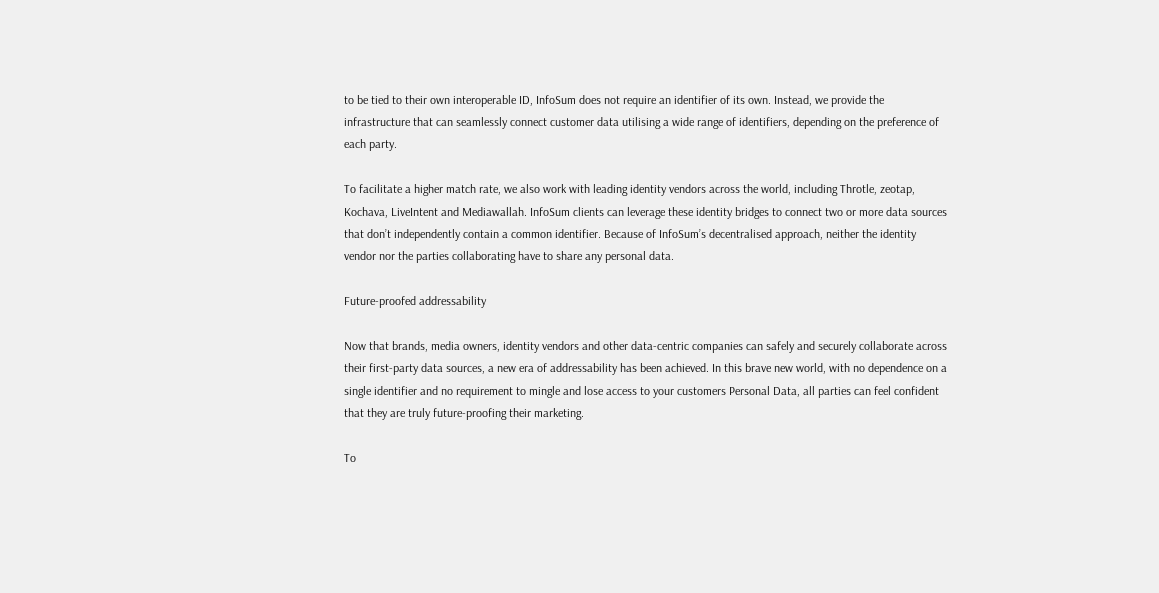to be tied to their own interoperable ID, InfoSum does not require an identifier of its own. Instead, we provide the infrastructure that can seamlessly connect customer data utilising a wide range of identifiers, depending on the preference of each party.

To facilitate a higher match rate, we also work with leading identity vendors across the world, including Throtle, zeotap, Kochava, LiveIntent and Mediawallah. InfoSum clients can leverage these identity bridges to connect two or more data sources that don’t independently contain a common identifier. Because of InfoSum’s decentralised approach, neither the identity vendor nor the parties collaborating have to share any personal data.

Future-proofed addressability

Now that brands, media owners, identity vendors and other data-centric companies can safely and securely collaborate across their first-party data sources, a new era of addressability has been achieved. In this brave new world, with no dependence on a single identifier and no requirement to mingle and lose access to your customers Personal Data, all parties can feel confident that they are truly future-proofing their marketing.

To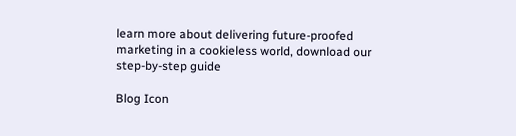learn more about delivering future-proofed marketing in a cookieless world, download our step-by-step guide

Blog Icon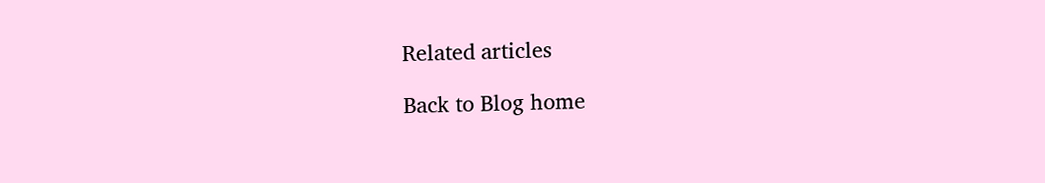Related articles

Back to Blog home